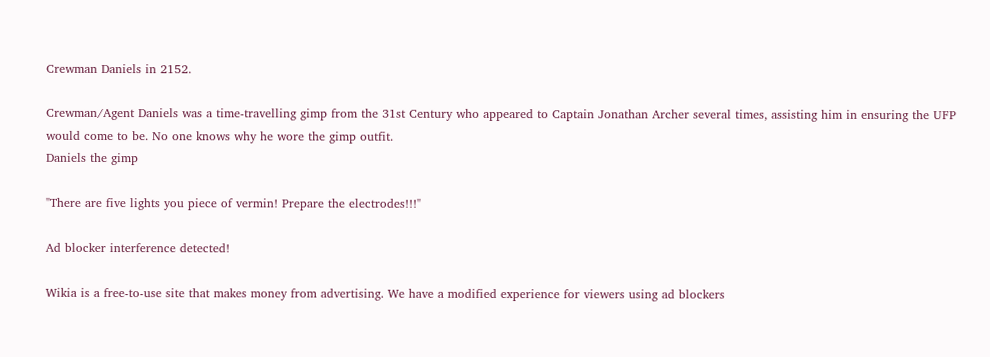Crewman Daniels in 2152.

Crewman/Agent Daniels was a time-travelling gimp from the 31st Century who appeared to Captain Jonathan Archer several times, assisting him in ensuring the UFP would come to be. No one knows why he wore the gimp outfit.
Daniels the gimp

"There are five lights you piece of vermin! Prepare the electrodes!!!"

Ad blocker interference detected!

Wikia is a free-to-use site that makes money from advertising. We have a modified experience for viewers using ad blockers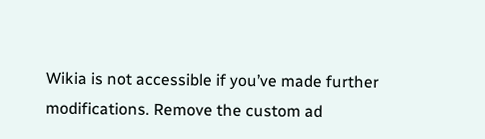Wikia is not accessible if you’ve made further modifications. Remove the custom ad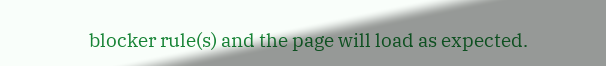blocker rule(s) and the page will load as expected.